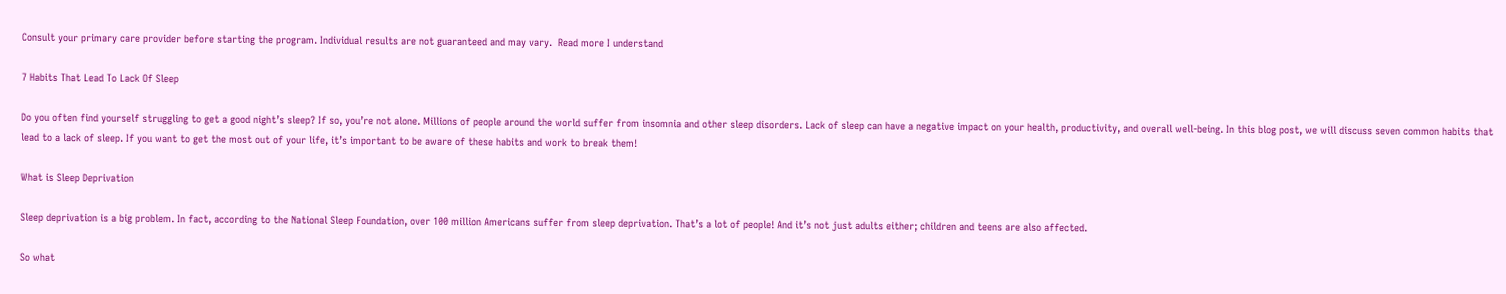Consult your primary care provider before starting the program. Individual results are not guaranteed and may vary.  Read more I understand

7 Habits That Lead To Lack Of Sleep

Do you often find yourself struggling to get a good night’s sleep? If so, you’re not alone. Millions of people around the world suffer from insomnia and other sleep disorders. Lack of sleep can have a negative impact on your health, productivity, and overall well-being. In this blog post, we will discuss seven common habits that lead to a lack of sleep. If you want to get the most out of your life, it’s important to be aware of these habits and work to break them!

What is Sleep Deprivation

Sleep deprivation is a big problem. In fact, according to the National Sleep Foundation, over 100 million Americans suffer from sleep deprivation. That’s a lot of people! And it’s not just adults either; children and teens are also affected.

So what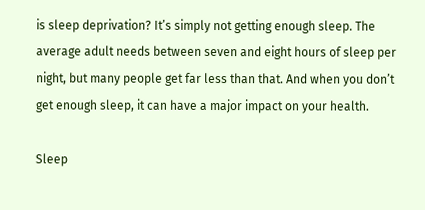is sleep deprivation? It’s simply not getting enough sleep. The average adult needs between seven and eight hours of sleep per night, but many people get far less than that. And when you don’t get enough sleep, it can have a major impact on your health.

Sleep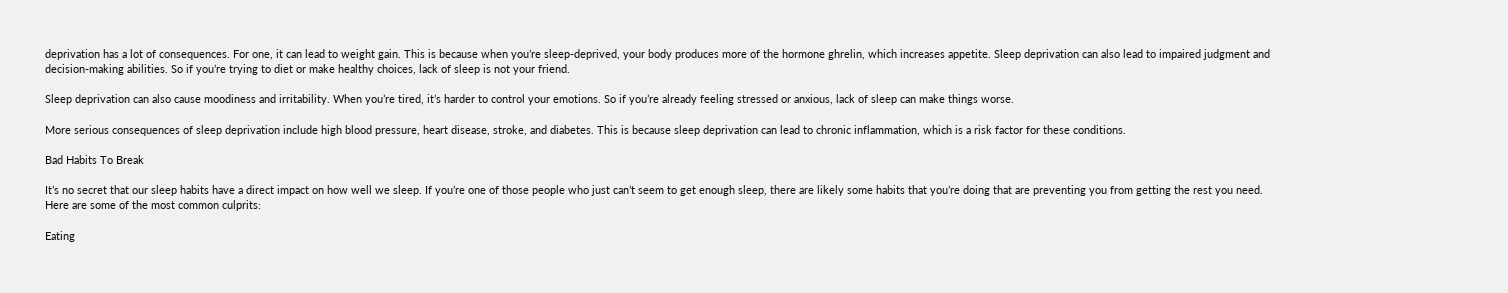deprivation has a lot of consequences. For one, it can lead to weight gain. This is because when you’re sleep-deprived, your body produces more of the hormone ghrelin, which increases appetite. Sleep deprivation can also lead to impaired judgment and decision-making abilities. So if you’re trying to diet or make healthy choices, lack of sleep is not your friend.

Sleep deprivation can also cause moodiness and irritability. When you’re tired, it’s harder to control your emotions. So if you’re already feeling stressed or anxious, lack of sleep can make things worse.

More serious consequences of sleep deprivation include high blood pressure, heart disease, stroke, and diabetes. This is because sleep deprivation can lead to chronic inflammation, which is a risk factor for these conditions.

Bad Habits To Break

It’s no secret that our sleep habits have a direct impact on how well we sleep. If you’re one of those people who just can’t seem to get enough sleep, there are likely some habits that you’re doing that are preventing you from getting the rest you need. Here are some of the most common culprits:

Eating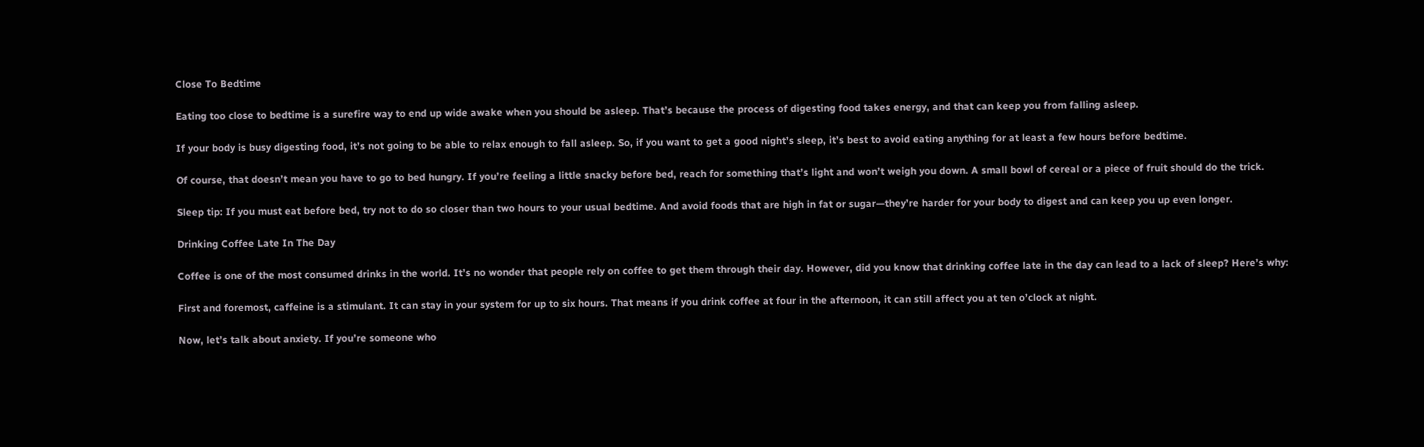Close To Bedtime

Eating too close to bedtime is a surefire way to end up wide awake when you should be asleep. That’s because the process of digesting food takes energy, and that can keep you from falling asleep.

If your body is busy digesting food, it’s not going to be able to relax enough to fall asleep. So, if you want to get a good night’s sleep, it’s best to avoid eating anything for at least a few hours before bedtime.

Of course, that doesn’t mean you have to go to bed hungry. If you’re feeling a little snacky before bed, reach for something that’s light and won’t weigh you down. A small bowl of cereal or a piece of fruit should do the trick.

Sleep tip: If you must eat before bed, try not to do so closer than two hours to your usual bedtime. And avoid foods that are high in fat or sugar—they’re harder for your body to digest and can keep you up even longer.

Drinking Coffee Late In The Day

Coffee is one of the most consumed drinks in the world. It’s no wonder that people rely on coffee to get them through their day. However, did you know that drinking coffee late in the day can lead to a lack of sleep? Here’s why:

First and foremost, caffeine is a stimulant. It can stay in your system for up to six hours. That means if you drink coffee at four in the afternoon, it can still affect you at ten o’clock at night.

Now, let’s talk about anxiety. If you’re someone who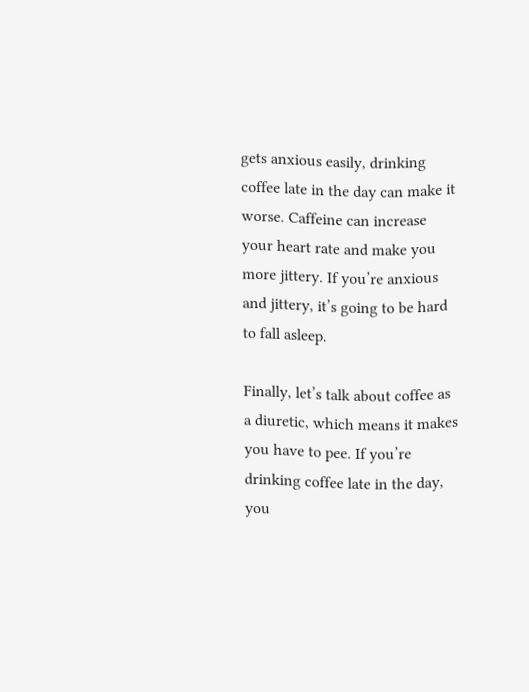gets anxious easily, drinking coffee late in the day can make it worse. Caffeine can increase your heart rate and make you more jittery. If you’re anxious and jittery, it’s going to be hard to fall asleep.

Finally, let’s talk about coffee as a diuretic, which means it makes you have to pee. If you’re drinking coffee late in the day, you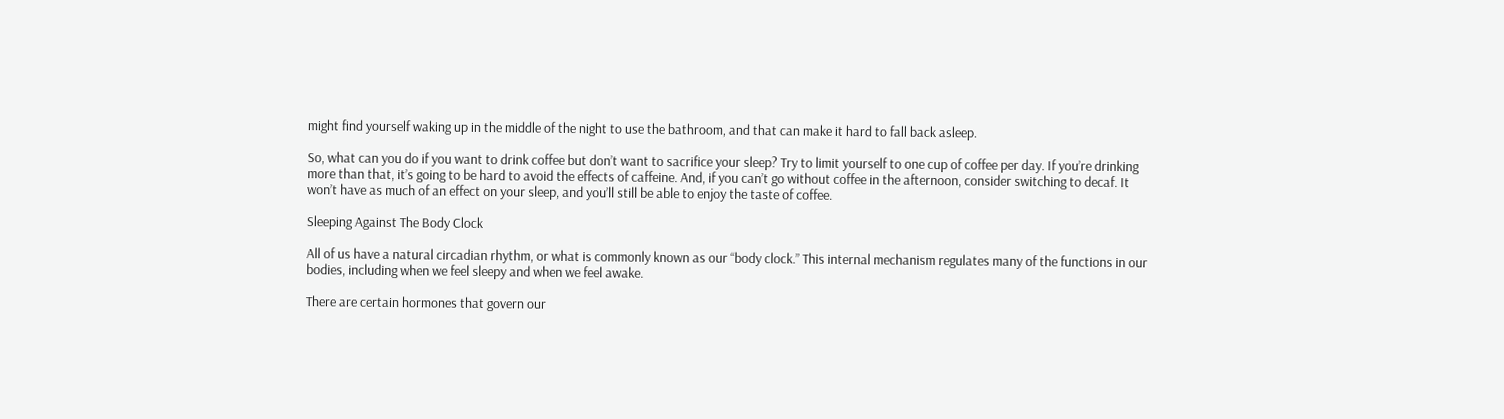might find yourself waking up in the middle of the night to use the bathroom, and that can make it hard to fall back asleep.

So, what can you do if you want to drink coffee but don’t want to sacrifice your sleep? Try to limit yourself to one cup of coffee per day. If you’re drinking more than that, it’s going to be hard to avoid the effects of caffeine. And, if you can’t go without coffee in the afternoon, consider switching to decaf. It won’t have as much of an effect on your sleep, and you’ll still be able to enjoy the taste of coffee.

Sleeping Against The Body Clock

All of us have a natural circadian rhythm, or what is commonly known as our “body clock.” This internal mechanism regulates many of the functions in our bodies, including when we feel sleepy and when we feel awake.

There are certain hormones that govern our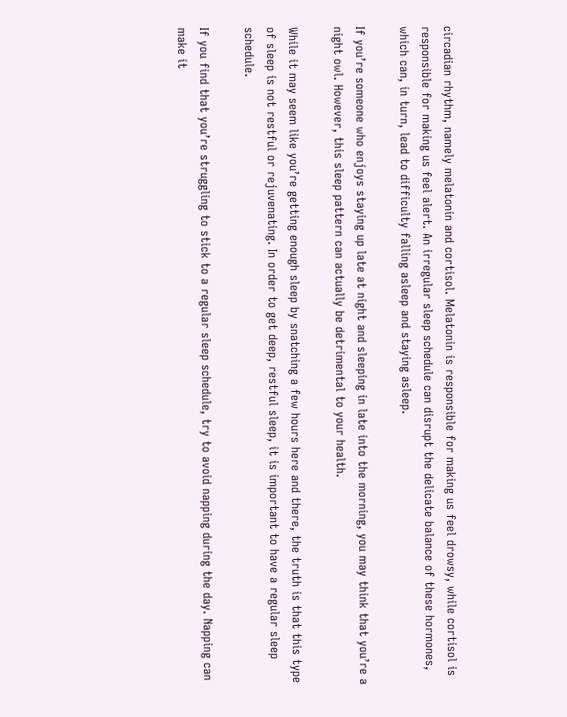circadian rhythm, namely melatonin and cortisol. Melatonin is responsible for making us feel drowsy, while cortisol is responsible for making us feel alert. An irregular sleep schedule can disrupt the delicate balance of these hormones, which can, in turn, lead to difficulty falling asleep and staying asleep.

If you’re someone who enjoys staying up late at night and sleeping in late into the morning, you may think that you’re a night owl. However, this sleep pattern can actually be detrimental to your health.

While it may seem like you’re getting enough sleep by snatching a few hours here and there, the truth is that this type of sleep is not restful or rejuvenating. In order to get deep, restful sleep, it is important to have a regular sleep schedule.

If you find that you’re struggling to stick to a regular sleep schedule, try to avoid napping during the day. Napping can make it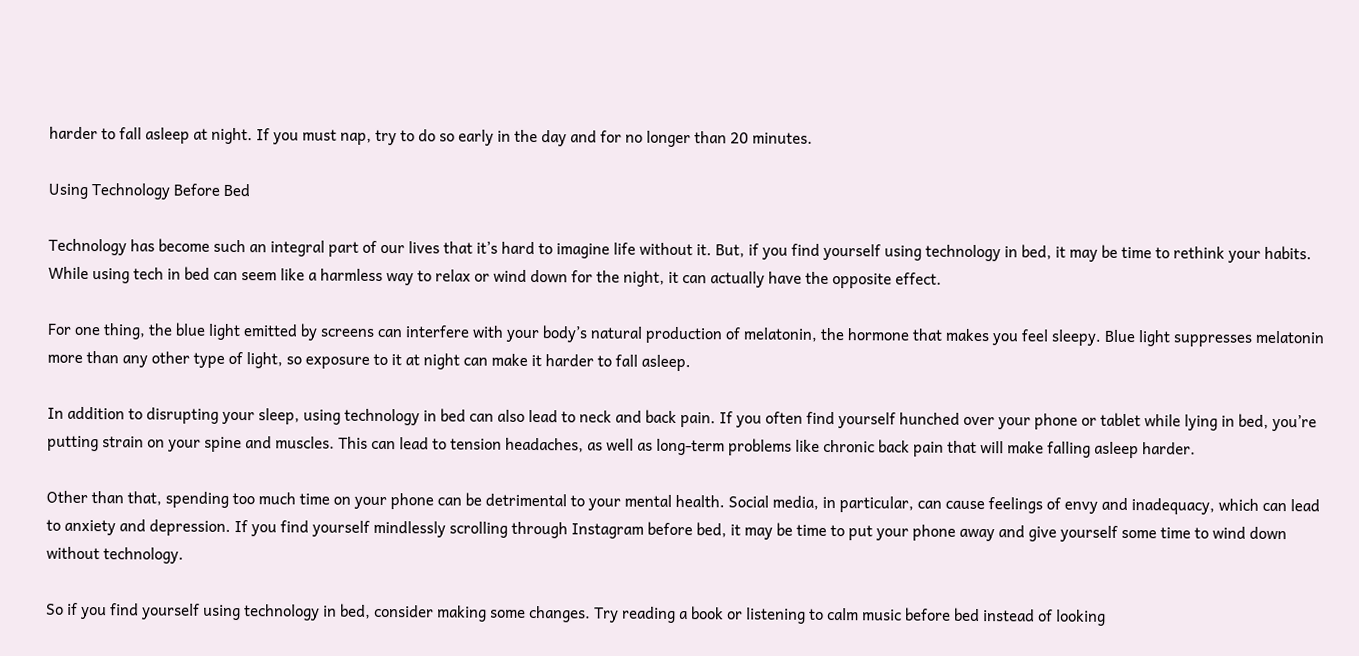harder to fall asleep at night. If you must nap, try to do so early in the day and for no longer than 20 minutes.

Using Technology Before Bed

Technology has become such an integral part of our lives that it’s hard to imagine life without it. But, if you find yourself using technology in bed, it may be time to rethink your habits. While using tech in bed can seem like a harmless way to relax or wind down for the night, it can actually have the opposite effect.

For one thing, the blue light emitted by screens can interfere with your body’s natural production of melatonin, the hormone that makes you feel sleepy. Blue light suppresses melatonin more than any other type of light, so exposure to it at night can make it harder to fall asleep.

In addition to disrupting your sleep, using technology in bed can also lead to neck and back pain. If you often find yourself hunched over your phone or tablet while lying in bed, you’re putting strain on your spine and muscles. This can lead to tension headaches, as well as long-term problems like chronic back pain that will make falling asleep harder.

Other than that, spending too much time on your phone can be detrimental to your mental health. Social media, in particular, can cause feelings of envy and inadequacy, which can lead to anxiety and depression. If you find yourself mindlessly scrolling through Instagram before bed, it may be time to put your phone away and give yourself some time to wind down without technology.

So if you find yourself using technology in bed, consider making some changes. Try reading a book or listening to calm music before bed instead of looking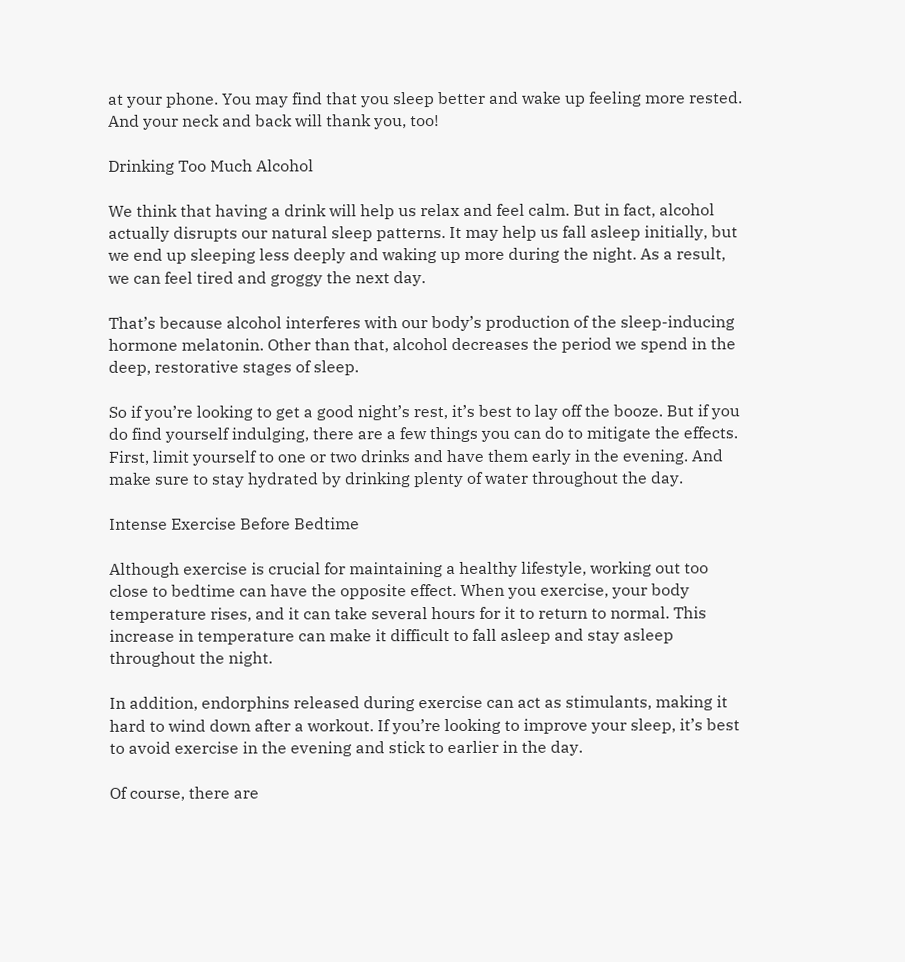at your phone. You may find that you sleep better and wake up feeling more rested. And your neck and back will thank you, too!

Drinking Too Much Alcohol

We think that having a drink will help us relax and feel calm. But in fact, alcohol actually disrupts our natural sleep patterns. It may help us fall asleep initially, but we end up sleeping less deeply and waking up more during the night. As a result, we can feel tired and groggy the next day.

That’s because alcohol interferes with our body’s production of the sleep-inducing hormone melatonin. Other than that, alcohol decreases the period we spend in the deep, restorative stages of sleep.

So if you’re looking to get a good night’s rest, it’s best to lay off the booze. But if you do find yourself indulging, there are a few things you can do to mitigate the effects. First, limit yourself to one or two drinks and have them early in the evening. And make sure to stay hydrated by drinking plenty of water throughout the day.

Intense Exercise Before Bedtime

Although exercise is crucial for maintaining a healthy lifestyle, working out too close to bedtime can have the opposite effect. When you exercise, your body temperature rises, and it can take several hours for it to return to normal. This increase in temperature can make it difficult to fall asleep and stay asleep throughout the night.

In addition, endorphins released during exercise can act as stimulants, making it hard to wind down after a workout. If you’re looking to improve your sleep, it’s best to avoid exercise in the evening and stick to earlier in the day.

Of course, there are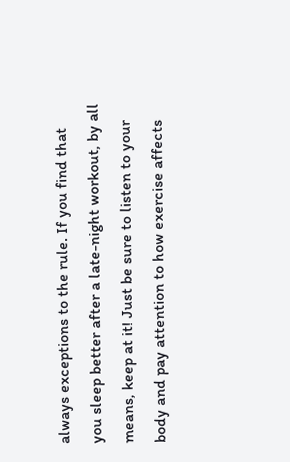always exceptions to the rule. If you find that you sleep better after a late-night workout, by all means, keep at it! Just be sure to listen to your body and pay attention to how exercise affects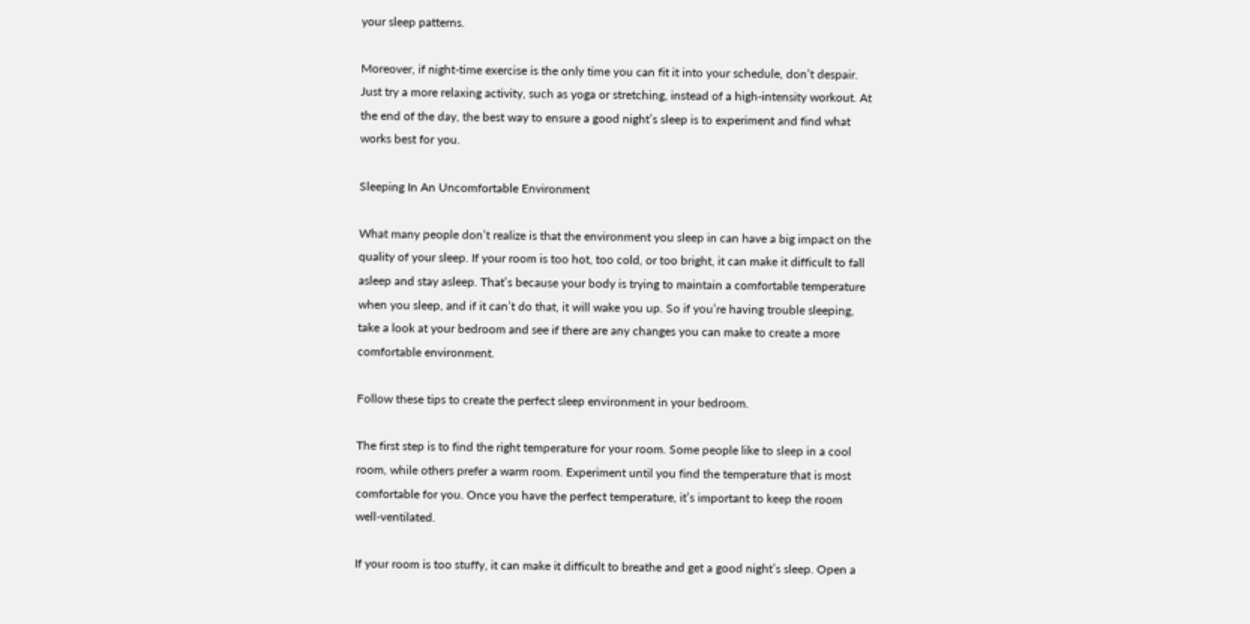your sleep patterns.

Moreover, if night-time exercise is the only time you can fit it into your schedule, don’t despair. Just try a more relaxing activity, such as yoga or stretching, instead of a high-intensity workout. At the end of the day, the best way to ensure a good night’s sleep is to experiment and find what works best for you.

Sleeping In An Uncomfortable Environment

What many people don’t realize is that the environment you sleep in can have a big impact on the quality of your sleep. If your room is too hot, too cold, or too bright, it can make it difficult to fall asleep and stay asleep. That’s because your body is trying to maintain a comfortable temperature when you sleep, and if it can’t do that, it will wake you up. So if you’re having trouble sleeping, take a look at your bedroom and see if there are any changes you can make to create a more comfortable environment.

Follow these tips to create the perfect sleep environment in your bedroom.

The first step is to find the right temperature for your room. Some people like to sleep in a cool room, while others prefer a warm room. Experiment until you find the temperature that is most comfortable for you. Once you have the perfect temperature, it’s important to keep the room well-ventilated.

If your room is too stuffy, it can make it difficult to breathe and get a good night’s sleep. Open a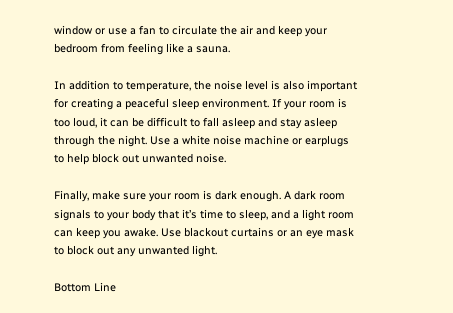window or use a fan to circulate the air and keep your bedroom from feeling like a sauna.

In addition to temperature, the noise level is also important for creating a peaceful sleep environment. If your room is too loud, it can be difficult to fall asleep and stay asleep through the night. Use a white noise machine or earplugs to help block out unwanted noise.

Finally, make sure your room is dark enough. A dark room signals to your body that it’s time to sleep, and a light room can keep you awake. Use blackout curtains or an eye mask to block out any unwanted light.

Bottom Line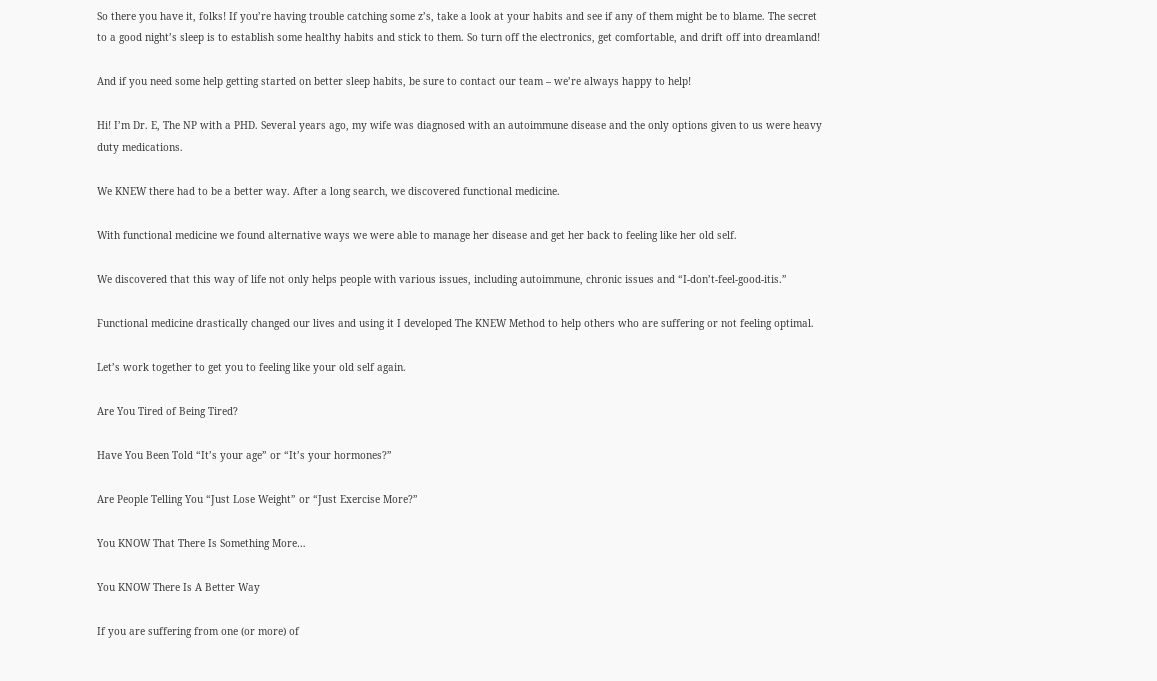So there you have it, folks! If you’re having trouble catching some z’s, take a look at your habits and see if any of them might be to blame. The secret to a good night’s sleep is to establish some healthy habits and stick to them. So turn off the electronics, get comfortable, and drift off into dreamland!

And if you need some help getting started on better sleep habits, be sure to contact our team – we’re always happy to help!

Hi! I’m Dr. E, The NP with a PHD. Several years ago, my wife was diagnosed with an autoimmune disease and the only options given to us were heavy duty medications.

We KNEW there had to be a better way. After a long search, we discovered functional medicine.

With functional medicine we found alternative ways we were able to manage her disease and get her back to feeling like her old self.

We discovered that this way of life not only helps people with various issues, including autoimmune, chronic issues and “I-don’t-feel-good-itis.”

Functional medicine drastically changed our lives and using it I developed The KNEW Method to help others who are suffering or not feeling optimal.

Let’s work together to get you to feeling like your old self again.

Are You Tired of Being Tired?

Have You Been Told “It’s your age” or “It’s your hormones?”

Are People Telling You “Just Lose Weight” or “Just Exercise More?”

You KNOW That There Is Something More…

You KNOW There Is A Better Way

If you are suffering from one (or more) of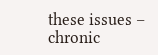these issues – chronic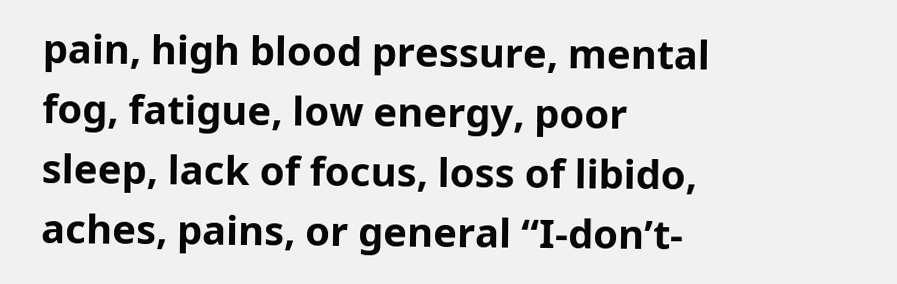pain, high blood pressure, mental fog, fatigue, low energy, poor sleep, lack of focus, loss of libido, aches, pains, or general “I-don’t-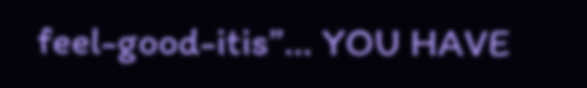feel-good-itis”… YOU HAVE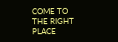COME TO THE RIGHT PLACE